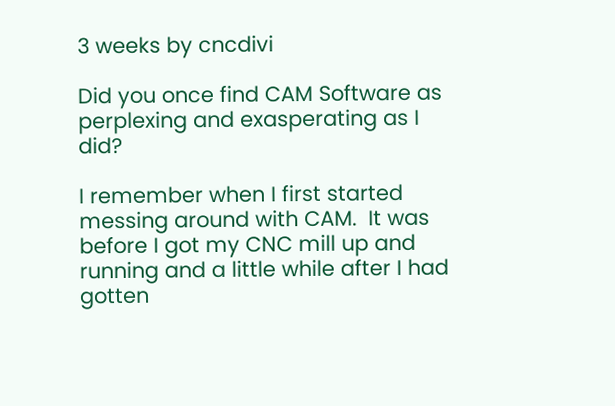3 weeks by cncdivi

Did you once find CAM Software as perplexing and exasperating as I did?

I remember when I first started messing around with CAM.  It was before I got my CNC mill up and running and a little while after I had gotten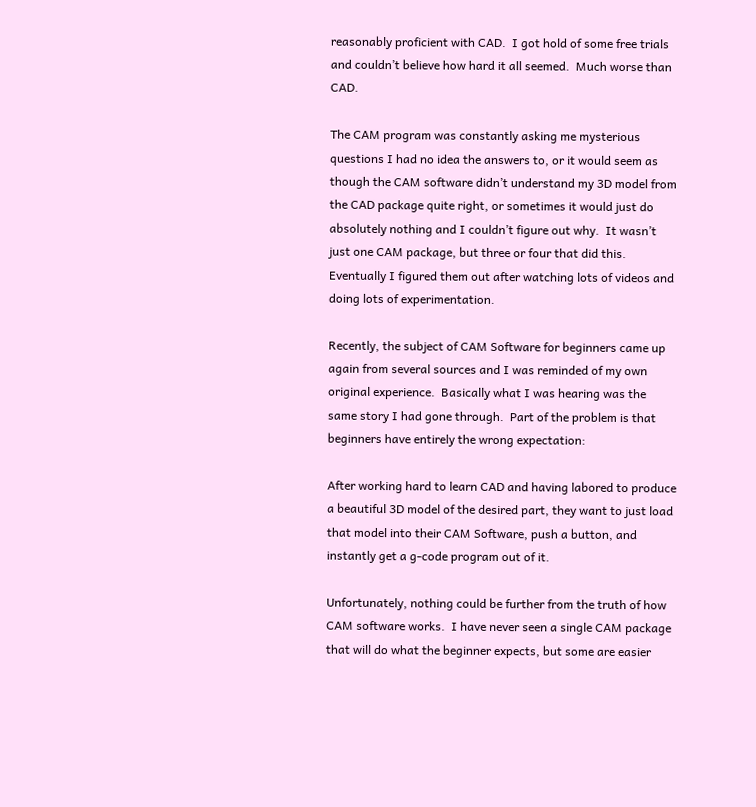reasonably proficient with CAD.  I got hold of some free trials and couldn’t believe how hard it all seemed.  Much worse than CAD.

The CAM program was constantly asking me mysterious questions I had no idea the answers to, or it would seem as though the CAM software didn’t understand my 3D model from the CAD package quite right, or sometimes it would just do absolutely nothing and I couldn’t figure out why.  It wasn’t just one CAM package, but three or four that did this.  Eventually I figured them out after watching lots of videos and doing lots of experimentation.

Recently, the subject of CAM Software for beginners came up again from several sources and I was reminded of my own original experience.  Basically what I was hearing was the same story I had gone through.  Part of the problem is that beginners have entirely the wrong expectation:

After working hard to learn CAD and having labored to produce a beautiful 3D model of the desired part, they want to just load that model into their CAM Software, push a button, and instantly get a g-code program out of it.

Unfortunately, nothing could be further from the truth of how CAM software works.  I have never seen a single CAM package that will do what the beginner expects, but some are easier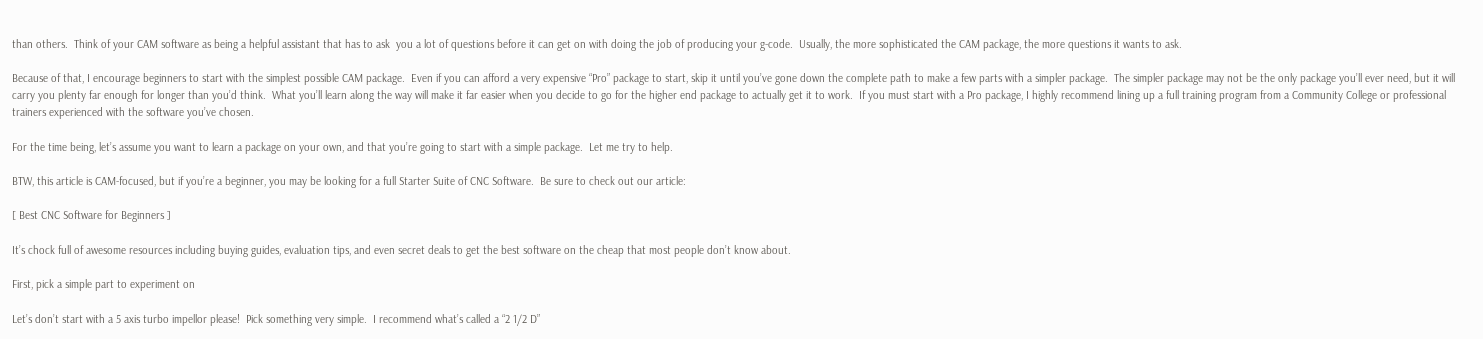than others.  Think of your CAM software as being a helpful assistant that has to ask  you a lot of questions before it can get on with doing the job of producing your g-code.  Usually, the more sophisticated the CAM package, the more questions it wants to ask.

Because of that, I encourage beginners to start with the simplest possible CAM package.  Even if you can afford a very expensive “Pro” package to start, skip it until you’ve gone down the complete path to make a few parts with a simpler package.  The simpler package may not be the only package you’ll ever need, but it will carry you plenty far enough for longer than you’d think.  What you’ll learn along the way will make it far easier when you decide to go for the higher end package to actually get it to work.  If you must start with a Pro package, I highly recommend lining up a full training program from a Community College or professional trainers experienced with the software you’ve chosen.

For the time being, let’s assume you want to learn a package on your own, and that you’re going to start with a simple package.  Let me try to help.

BTW, this article is CAM-focused, but if you’re a beginner, you may be looking for a full Starter Suite of CNC Software.  Be sure to check out our article:

[ Best CNC Software for Beginners ]

It’s chock full of awesome resources including buying guides, evaluation tips, and even secret deals to get the best software on the cheap that most people don’t know about.

First, pick a simple part to experiment on

Let’s don’t start with a 5 axis turbo impellor please!  Pick something very simple.  I recommend what’s called a “2 1/2 D”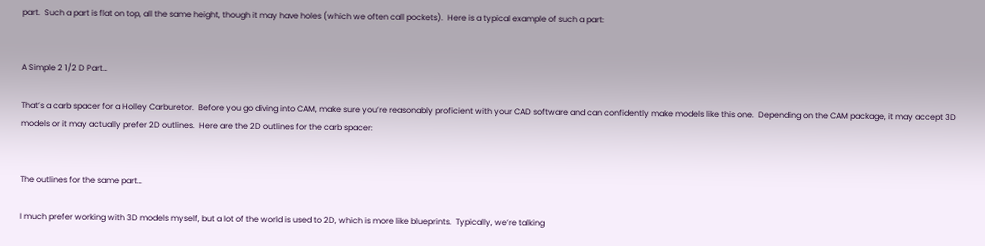part.  Such a part is flat on top, all the same height, though it may have holes (which we often call pockets).  Here is a typical example of such a part:


A Simple 2 1/2 D Part…

That’s a carb spacer for a Holley Carburetor.  Before you go diving into CAM, make sure you’re reasonably proficient with your CAD software and can confidently make models like this one.  Depending on the CAM package, it may accept 3D models or it may actually prefer 2D outlines.  Here are the 2D outlines for the carb spacer:


The outlines for the same part…

I much prefer working with 3D models myself, but a lot of the world is used to 2D, which is more like blueprints.  Typically, we’re talking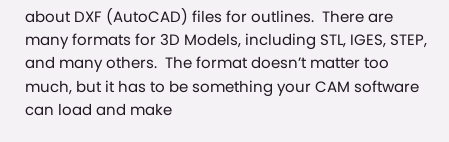about DXF (AutoCAD) files for outlines.  There are many formats for 3D Models, including STL, IGES, STEP, and many others.  The format doesn’t matter too much, but it has to be something your CAM software can load and make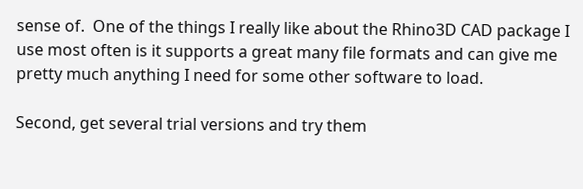sense of.  One of the things I really like about the Rhino3D CAD package I use most often is it supports a great many file formats and can give me pretty much anything I need for some other software to load.

Second, get several trial versions and try them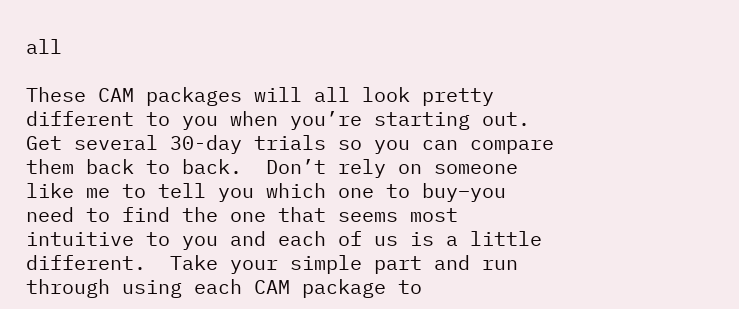all

These CAM packages will all look pretty different to you when you’re starting out.  Get several 30-day trials so you can compare them back to back.  Don’t rely on someone like me to tell you which one to buy–you need to find the one that seems most intuitive to you and each of us is a little different.  Take your simple part and run through using each CAM package to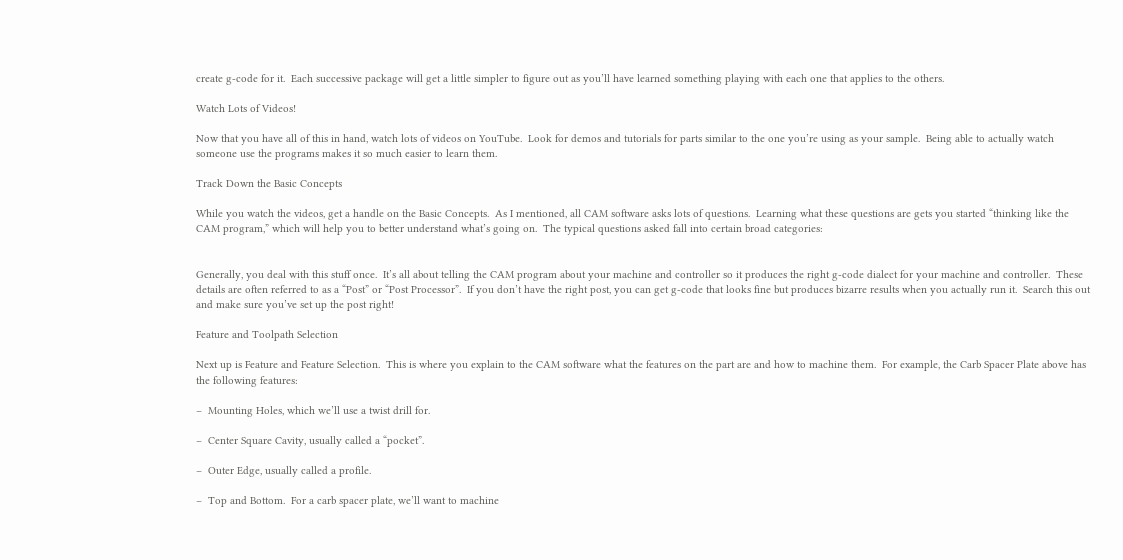create g-code for it.  Each successive package will get a little simpler to figure out as you’ll have learned something playing with each one that applies to the others.

Watch Lots of Videos!

Now that you have all of this in hand, watch lots of videos on YouTube.  Look for demos and tutorials for parts similar to the one you’re using as your sample.  Being able to actually watch someone use the programs makes it so much easier to learn them.

Track Down the Basic Concepts

While you watch the videos, get a handle on the Basic Concepts.  As I mentioned, all CAM software asks lots of questions.  Learning what these questions are gets you started “thinking like the CAM program,” which will help you to better understand what’s going on.  The typical questions asked fall into certain broad categories:


Generally, you deal with this stuff once.  It’s all about telling the CAM program about your machine and controller so it produces the right g-code dialect for your machine and controller.  These details are often referred to as a “Post” or “Post Processor”.  If you don’t have the right post, you can get g-code that looks fine but produces bizarre results when you actually run it.  Search this out and make sure you’ve set up the post right!

Feature and Toolpath Selection

Next up is Feature and Feature Selection.  This is where you explain to the CAM software what the features on the part are and how to machine them.  For example, the Carb Spacer Plate above has the following features:

–  Mounting Holes, which we’ll use a twist drill for.

–  Center Square Cavity, usually called a “pocket”.

–  Outer Edge, usually called a profile.

–  Top and Bottom.  For a carb spacer plate, we’ll want to machine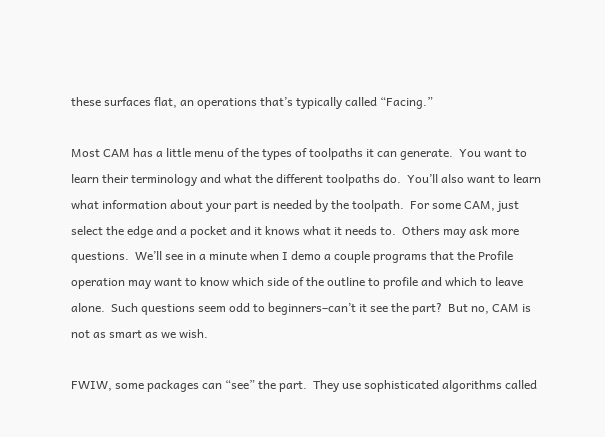these surfaces flat, an operations that’s typically called “Facing.”

Most CAM has a little menu of the types of toolpaths it can generate.  You want to learn their terminology and what the different toolpaths do.  You’ll also want to learn what information about your part is needed by the toolpath.  For some CAM, just select the edge and a pocket and it knows what it needs to.  Others may ask more questions.  We’ll see in a minute when I demo a couple programs that the Profile operation may want to know which side of the outline to profile and which to leave alone.  Such questions seem odd to beginners–can’t it see the part?  But no, CAM is not as smart as we wish.

FWIW, some packages can “see” the part.  They use sophisticated algorithms called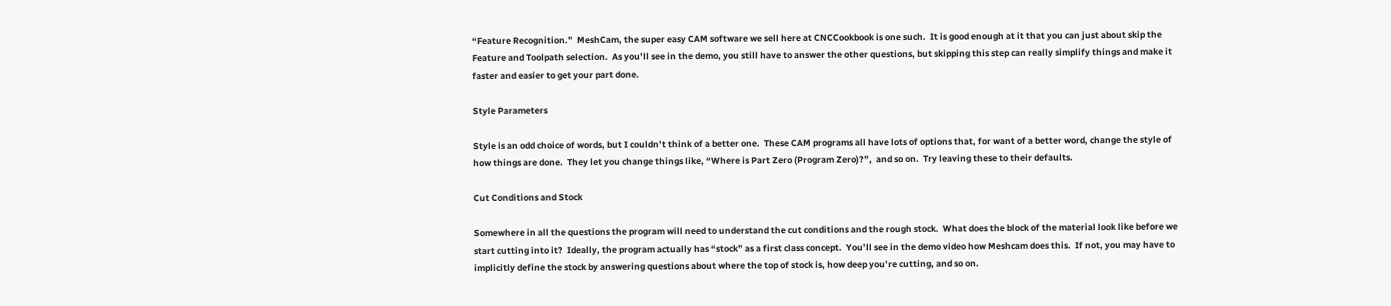“Feature Recognition.”  MeshCam, the super easy CAM software we sell here at CNCCookbook is one such.  It is good enough at it that you can just about skip the Feature and Toolpath selection.  As you’ll see in the demo, you still have to answer the other questions, but skipping this step can really simplify things and make it faster and easier to get your part done.

Style Parameters

Style is an odd choice of words, but I couldn’t think of a better one.  These CAM programs all have lots of options that, for want of a better word, change the style of how things are done.  They let you change things like, “Where is Part Zero (Program Zero)?”,  and so on.  Try leaving these to their defaults.

Cut Conditions and Stock

Somewhere in all the questions the program will need to understand the cut conditions and the rough stock.  What does the block of the material look like before we start cutting into it?  Ideally, the program actually has “stock” as a first class concept.  You’ll see in the demo video how Meshcam does this.  If not, you may have to implicitly define the stock by answering questions about where the top of stock is, how deep you’re cutting, and so on.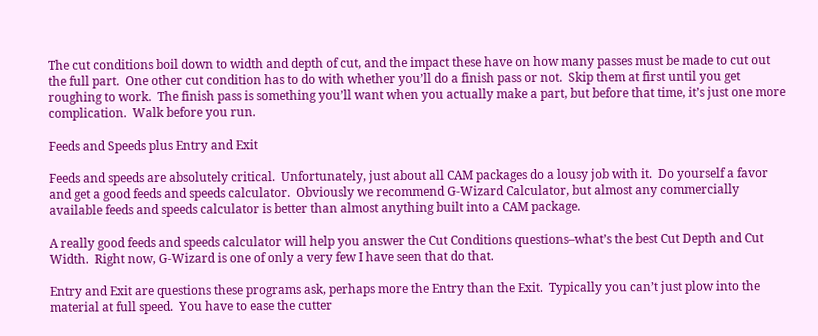The cut conditions boil down to width and depth of cut, and the impact these have on how many passes must be made to cut out the full part.  One other cut condition has to do with whether you’ll do a finish pass or not.  Skip them at first until you get roughing to work.  The finish pass is something you’ll want when you actually make a part, but before that time, it’s just one more complication.  Walk before you run.

Feeds and Speeds plus Entry and Exit

Feeds and speeds are absolutely critical.  Unfortunately, just about all CAM packages do a lousy job with it.  Do yourself a favor and get a good feeds and speeds calculator.  Obviously we recommend G-Wizard Calculator, but almost any commercially available feeds and speeds calculator is better than almost anything built into a CAM package.

A really good feeds and speeds calculator will help you answer the Cut Conditions questions–what’s the best Cut Depth and Cut Width.  Right now, G-Wizard is one of only a very few I have seen that do that.

Entry and Exit are questions these programs ask, perhaps more the Entry than the Exit.  Typically you can’t just plow into the material at full speed.  You have to ease the cutter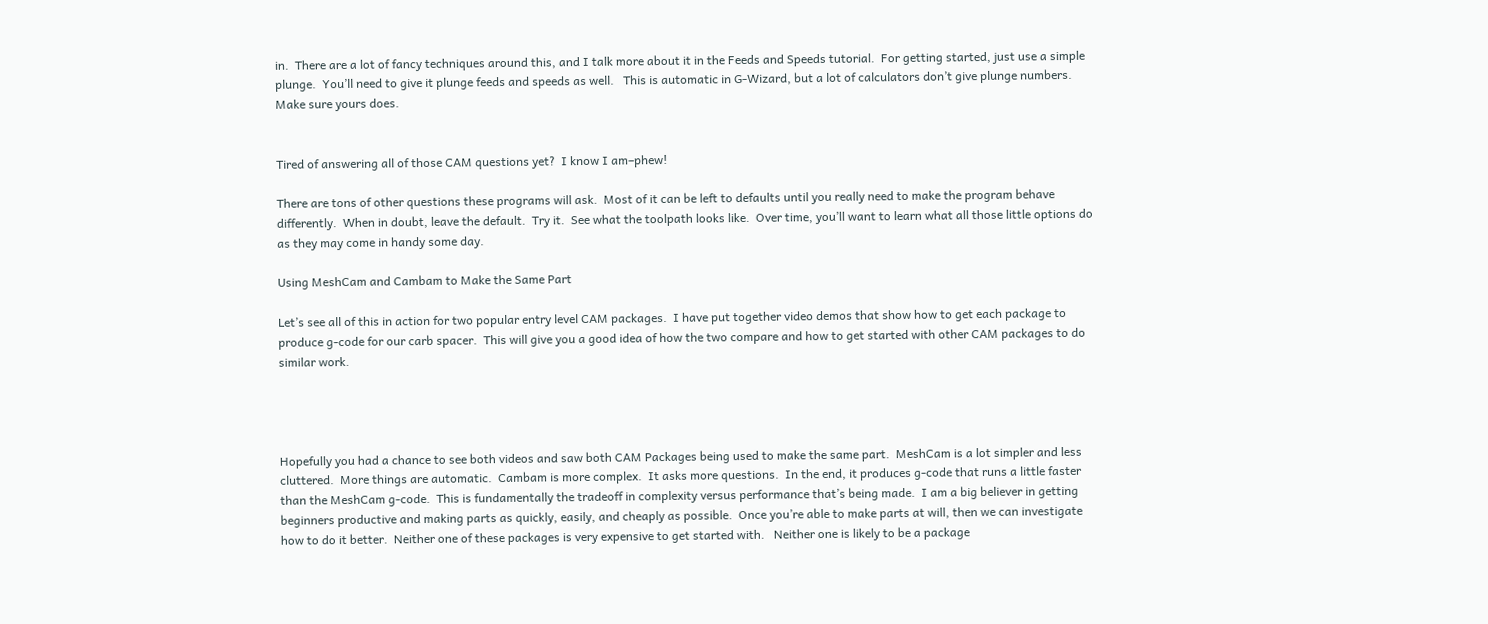in.  There are a lot of fancy techniques around this, and I talk more about it in the Feeds and Speeds tutorial.  For getting started, just use a simple plunge.  You’ll need to give it plunge feeds and speeds as well.   This is automatic in G-Wizard, but a lot of calculators don’t give plunge numbers.  Make sure yours does.


Tired of answering all of those CAM questions yet?  I know I am–phew!

There are tons of other questions these programs will ask.  Most of it can be left to defaults until you really need to make the program behave differently.  When in doubt, leave the default.  Try it.  See what the toolpath looks like.  Over time, you’ll want to learn what all those little options do as they may come in handy some day.

Using MeshCam and Cambam to Make the Same Part

Let’s see all of this in action for two popular entry level CAM packages.  I have put together video demos that show how to get each package to produce g-code for our carb spacer.  This will give you a good idea of how the two compare and how to get started with other CAM packages to do similar work.




Hopefully you had a chance to see both videos and saw both CAM Packages being used to make the same part.  MeshCam is a lot simpler and less cluttered.  More things are automatic.  Cambam is more complex.  It asks more questions.  In the end, it produces g-code that runs a little faster than the MeshCam g-code.  This is fundamentally the tradeoff in complexity versus performance that’s being made.  I am a big believer in getting beginners productive and making parts as quickly, easily, and cheaply as possible.  Once you’re able to make parts at will, then we can investigate how to do it better.  Neither one of these packages is very expensive to get started with.   Neither one is likely to be a package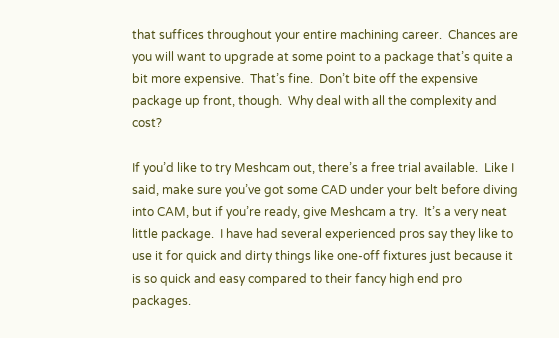that suffices throughout your entire machining career.  Chances are you will want to upgrade at some point to a package that’s quite a bit more expensive.  That’s fine.  Don’t bite off the expensive package up front, though.  Why deal with all the complexity and cost?

If you’d like to try Meshcam out, there’s a free trial available.  Like I said, make sure you’ve got some CAD under your belt before diving into CAM, but if you’re ready, give Meshcam a try.  It’s a very neat little package.  I have had several experienced pros say they like to use it for quick and dirty things like one-off fixtures just because it is so quick and easy compared to their fancy high end pro packages.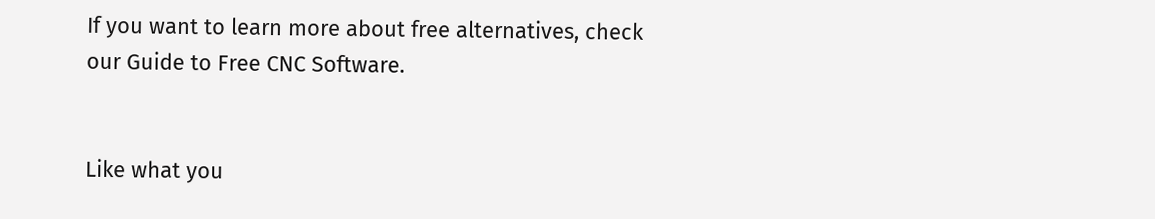If you want to learn more about free alternatives, check our Guide to Free CNC Software.


Like what you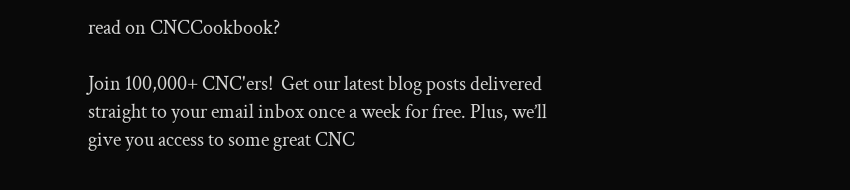read on CNCCookbook?

Join 100,000+ CNC'ers!  Get our latest blog posts delivered straight to your email inbox once a week for free. Plus, we’ll give you access to some great CNC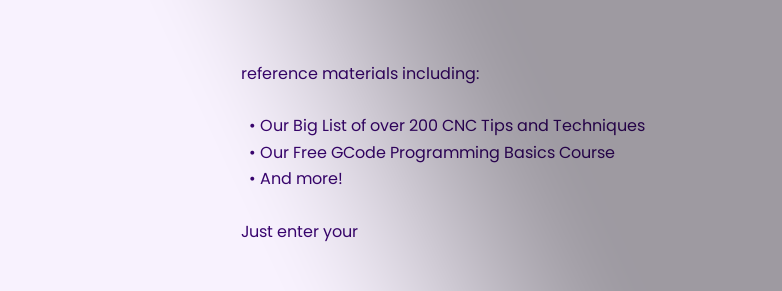reference materials including:

  • Our Big List of over 200 CNC Tips and Techniques
  • Our Free GCode Programming Basics Course
  • And more!

Just enter your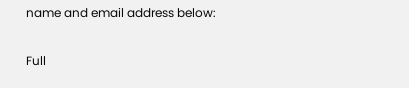name and email address below:

Full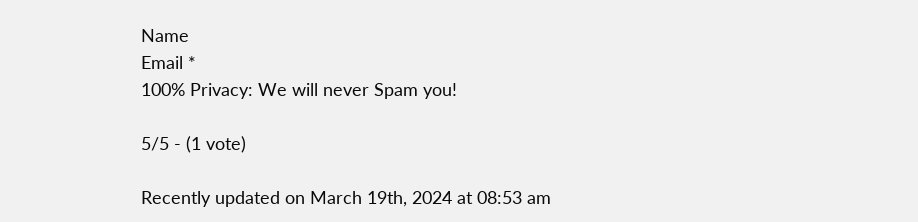Name
Email *
100% Privacy: We will never Spam you!

5/5 - (1 vote)

Recently updated on March 19th, 2024 at 08:53 am